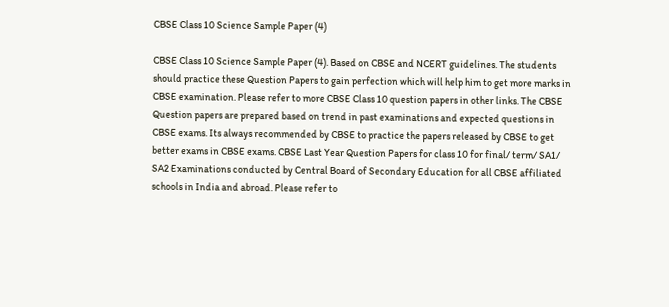CBSE Class 10 Science Sample Paper (4)

CBSE Class 10 Science Sample Paper (4). Based on CBSE and NCERT guidelines. The students should practice these Question Papers to gain perfection which will help him to get more marks in CBSE examination. Please refer to more CBSE Class 10 question papers in other links. The CBSE Question papers are prepared based on trend in past examinations and expected questions in CBSE exams. Its always recommended by CBSE to practice the papers released by CBSE to get better exams in CBSE exams. CBSE Last Year Question Papers for class 10 for final/ term/ SA1/ SA2 Examinations conducted by Central Board of Secondary Education for all CBSE affiliated schools in India and abroad. Please refer to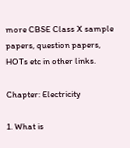more CBSE Class X sample papers, question papers, HOTs etc in other links.

Chapter: Electricity

1. What is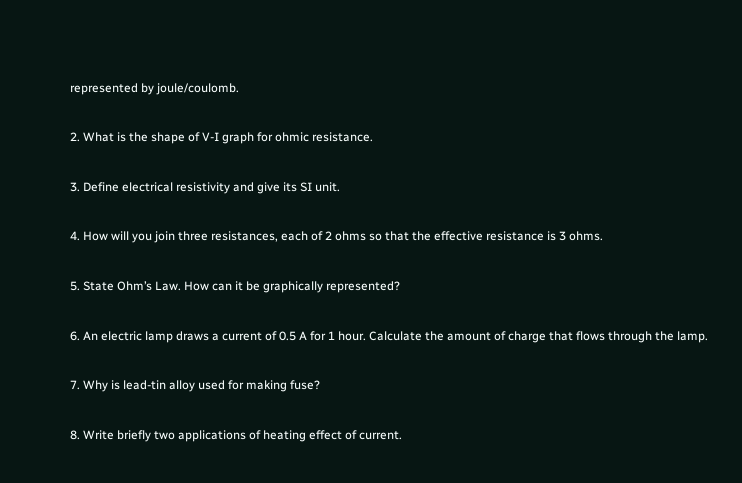represented by joule/coulomb.

2. What is the shape of V-I graph for ohmic resistance.

3. Define electrical resistivity and give its SI unit.

4. How will you join three resistances, each of 2 ohms so that the effective resistance is 3 ohms.

5. State Ohm’s Law. How can it be graphically represented?

6. An electric lamp draws a current of 0.5 A for 1 hour. Calculate the amount of charge that flows through the lamp.

7. Why is lead-tin alloy used for making fuse?

8. Write briefly two applications of heating effect of current.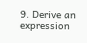9. Derive an expression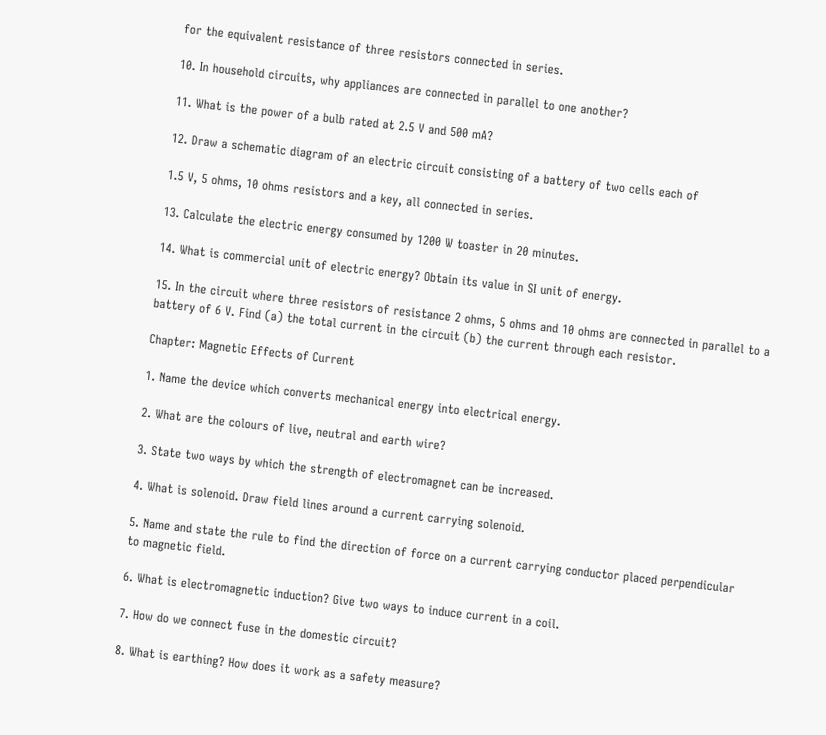for the equivalent resistance of three resistors connected in series.

10. In household circuits, why appliances are connected in parallel to one another?

11. What is the power of a bulb rated at 2.5 V and 500 mA?

12. Draw a schematic diagram of an electric circuit consisting of a battery of two cells each of

1.5 V, 5 ohms, 10 ohms resistors and a key, all connected in series.

13. Calculate the electric energy consumed by 1200 W toaster in 20 minutes.

14. What is commercial unit of electric energy? Obtain its value in SI unit of energy.

15. In the circuit where three resistors of resistance 2 ohms, 5 ohms and 10 ohms are connected in parallel to a battery of 6 V. Find (a) the total current in the circuit (b) the current through each resistor.

Chapter: Magnetic Effects of Current

1. Name the device which converts mechanical energy into electrical energy.

2. What are the colours of live, neutral and earth wire?

3. State two ways by which the strength of electromagnet can be increased.

4. What is solenoid. Draw field lines around a current carrying solenoid.

5. Name and state the rule to find the direction of force on a current carrying conductor placed perpendicular to magnetic field.

6. What is electromagnetic induction? Give two ways to induce current in a coil.

7. How do we connect fuse in the domestic circuit?

8. What is earthing? How does it work as a safety measure?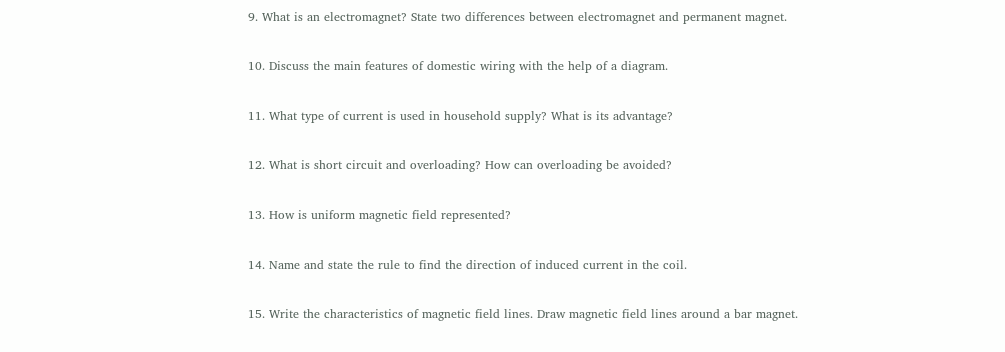9. What is an electromagnet? State two differences between electromagnet and permanent magnet.

10. Discuss the main features of domestic wiring with the help of a diagram.

11. What type of current is used in household supply? What is its advantage?

12. What is short circuit and overloading? How can overloading be avoided?

13. How is uniform magnetic field represented?

14. Name and state the rule to find the direction of induced current in the coil.

15. Write the characteristics of magnetic field lines. Draw magnetic field lines around a bar magnet.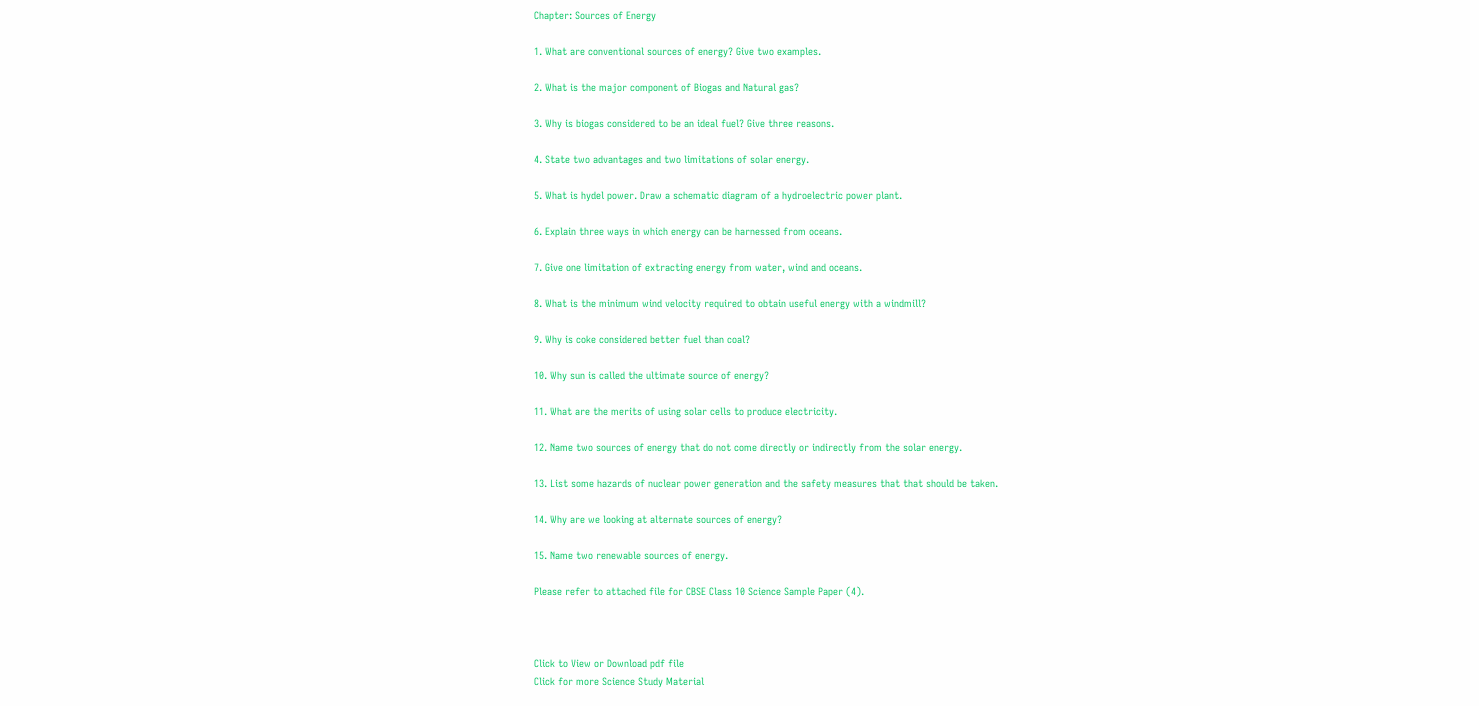Chapter: Sources of Energy

1. What are conventional sources of energy? Give two examples.

2. What is the major component of Biogas and Natural gas?

3. Why is biogas considered to be an ideal fuel? Give three reasons.

4. State two advantages and two limitations of solar energy.

5. What is hydel power. Draw a schematic diagram of a hydroelectric power plant.

6. Explain three ways in which energy can be harnessed from oceans.

7. Give one limitation of extracting energy from water, wind and oceans.

8. What is the minimum wind velocity required to obtain useful energy with a windmill?

9. Why is coke considered better fuel than coal?

10. Why sun is called the ultimate source of energy?

11. What are the merits of using solar cells to produce electricity.

12. Name two sources of energy that do not come directly or indirectly from the solar energy.

13. List some hazards of nuclear power generation and the safety measures that that should be taken.

14. Why are we looking at alternate sources of energy?

15. Name two renewable sources of energy.

Please refer to attached file for CBSE Class 10 Science Sample Paper (4).



Click to View or Download pdf file
Click for more Science Study Material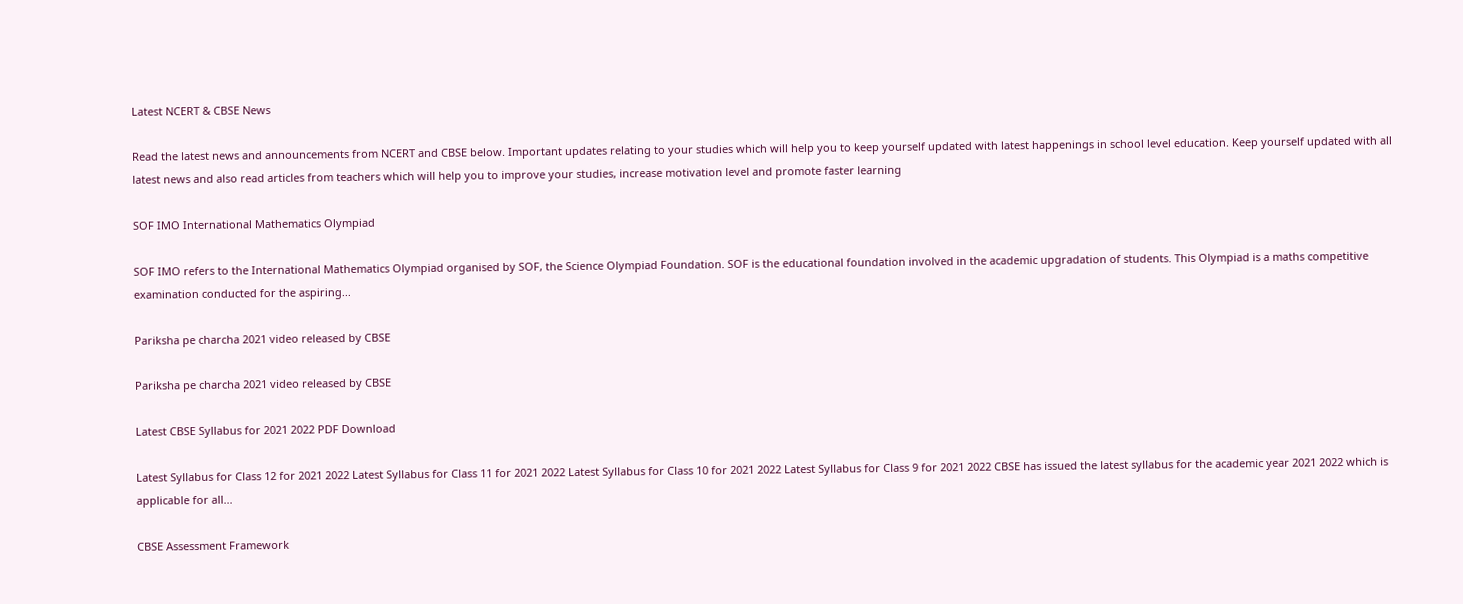Latest NCERT & CBSE News

Read the latest news and announcements from NCERT and CBSE below. Important updates relating to your studies which will help you to keep yourself updated with latest happenings in school level education. Keep yourself updated with all latest news and also read articles from teachers which will help you to improve your studies, increase motivation level and promote faster learning

SOF IMO International Mathematics Olympiad

SOF IMO refers to the International Mathematics Olympiad organised by SOF, the Science Olympiad Foundation. SOF is the educational foundation involved in the academic upgradation of students. This Olympiad is a maths competitive examination conducted for the aspiring...

Pariksha pe charcha 2021 video released by CBSE

Pariksha pe charcha 2021 video released by CBSE

Latest CBSE Syllabus for 2021 2022 PDF Download

Latest Syllabus for Class 12 for 2021 2022 Latest Syllabus for Class 11 for 2021 2022 Latest Syllabus for Class 10 for 2021 2022 Latest Syllabus for Class 9 for 2021 2022 CBSE has issued the latest syllabus for the academic year 2021 2022 which is applicable for all...

CBSE Assessment Framework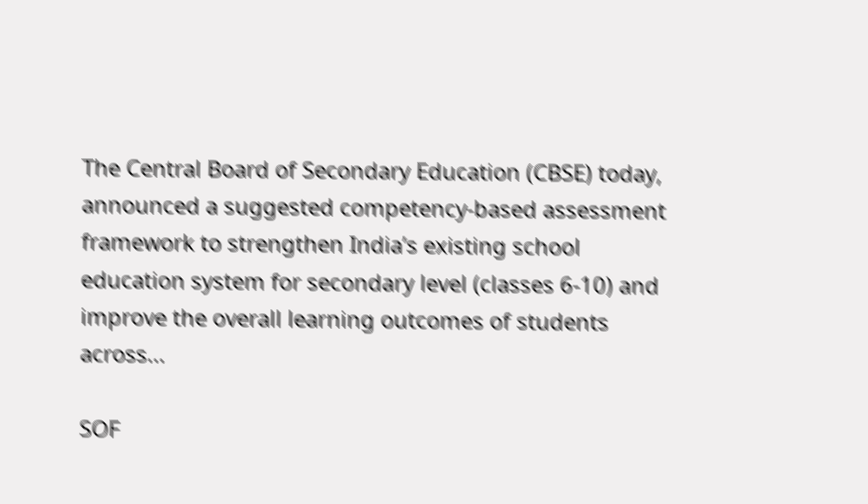The Central Board of Secondary Education (CBSE) today, announced a suggested competency-based assessment framework to strengthen India’s existing school education system for secondary level (classes 6-10) and improve the overall learning outcomes of students across...

SOF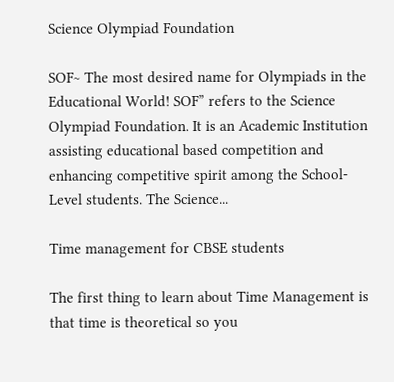Science Olympiad Foundation

SOF~ The most desired name for Olympiads in the Educational World! SOF” refers to the Science Olympiad Foundation. It is an Academic Institution assisting educational based competition and enhancing competitive spirit among the School- Level students. The Science...

Time management for CBSE students

The first thing to learn about Time Management is that time is theoretical so you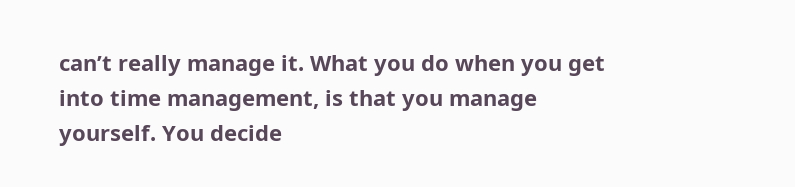can’t really manage it. What you do when you get into time management, is that you manage yourself. You decide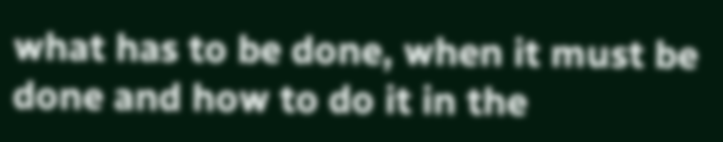what has to be done, when it must be done and how to do it in the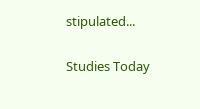stipulated...

Studies Today